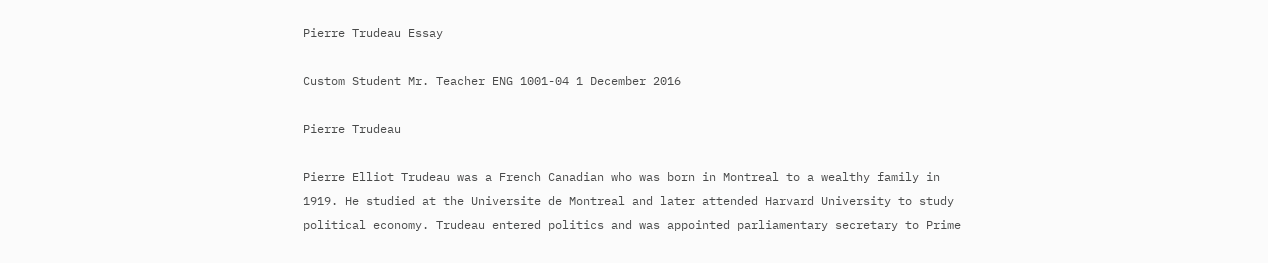Pierre Trudeau Essay

Custom Student Mr. Teacher ENG 1001-04 1 December 2016

Pierre Trudeau

Pierre Elliot Trudeau was a French Canadian who was born in Montreal to a wealthy family in 1919. He studied at the Universite de Montreal and later attended Harvard University to study political economy. Trudeau entered politics and was appointed parliamentary secretary to Prime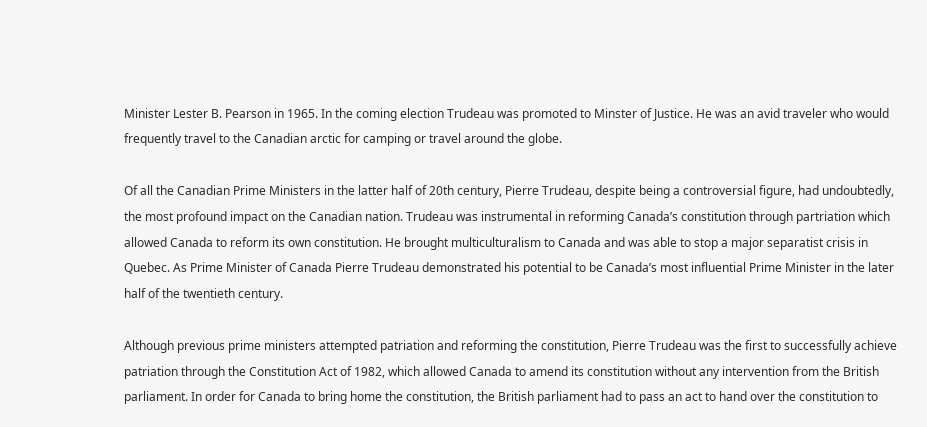Minister Lester B. Pearson in 1965. In the coming election Trudeau was promoted to Minster of Justice. He was an avid traveler who would frequently travel to the Canadian arctic for camping or travel around the globe.

Of all the Canadian Prime Ministers in the latter half of 20th century, Pierre Trudeau, despite being a controversial figure, had undoubtedly, the most profound impact on the Canadian nation. Trudeau was instrumental in reforming Canada’s constitution through partriation which allowed Canada to reform its own constitution. He brought multiculturalism to Canada and was able to stop a major separatist crisis in Quebec. As Prime Minister of Canada Pierre Trudeau demonstrated his potential to be Canada’s most influential Prime Minister in the later half of the twentieth century.

Although previous prime ministers attempted patriation and reforming the constitution, Pierre Trudeau was the first to successfully achieve patriation through the Constitution Act of 1982, which allowed Canada to amend its constitution without any intervention from the British parliament. In order for Canada to bring home the constitution, the British parliament had to pass an act to hand over the constitution to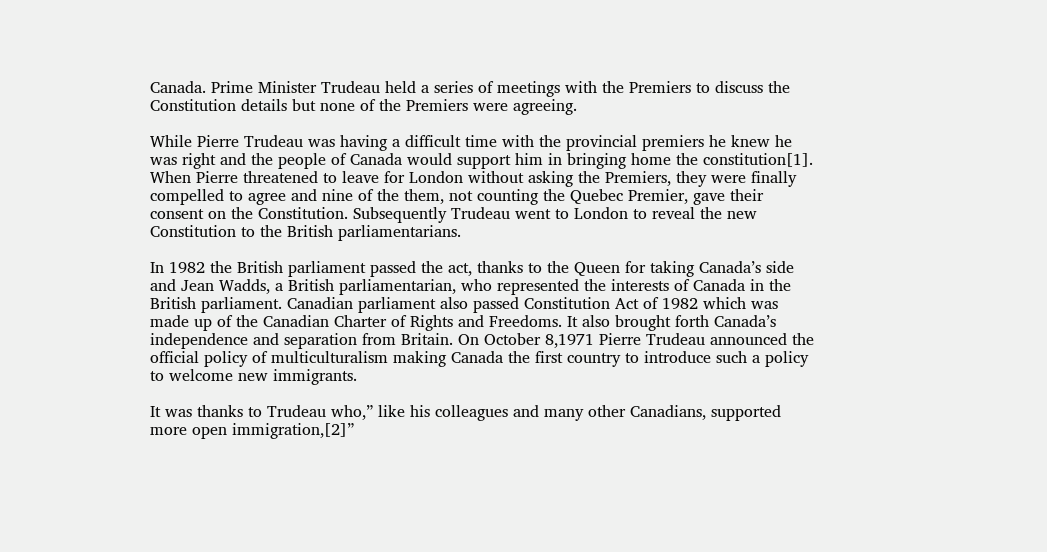Canada. Prime Minister Trudeau held a series of meetings with the Premiers to discuss the Constitution details but none of the Premiers were agreeing.

While Pierre Trudeau was having a difficult time with the provincial premiers he knew he was right and the people of Canada would support him in bringing home the constitution[1]. When Pierre threatened to leave for London without asking the Premiers, they were finally compelled to agree and nine of the them, not counting the Quebec Premier, gave their consent on the Constitution. Subsequently Trudeau went to London to reveal the new Constitution to the British parliamentarians.

In 1982 the British parliament passed the act, thanks to the Queen for taking Canada’s side and Jean Wadds, a British parliamentarian, who represented the interests of Canada in the British parliament. Canadian parliament also passed Constitution Act of 1982 which was made up of the Canadian Charter of Rights and Freedoms. It also brought forth Canada’s independence and separation from Britain. On October 8,1971 Pierre Trudeau announced the official policy of multiculturalism making Canada the first country to introduce such a policy to welcome new immigrants.

It was thanks to Trudeau who,” like his colleagues and many other Canadians, supported more open immigration,[2]”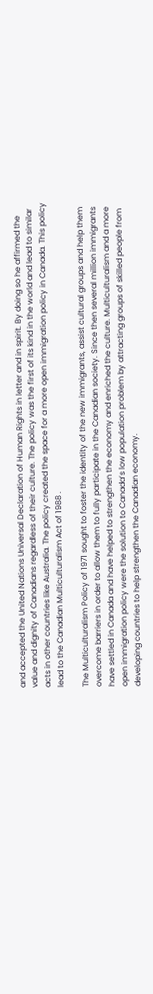and accepted the United Nations Universal Declaration of Human Rights in letter and in spirit. By doing so he affirmed the value and dignity of Canadians regardless of their culture. The policy was the first of its kind in the world and lead to similar acts in other countries like Australia. The policy created the space for a more open immigration policy in Canada. This policy lead to the Canadian Multiculturalism Act of 1988 .

The Multiculturalism Policy of 1971 sought to foster the identity of the new immigrants, assist cultural groups and help them overcome barriers in order to allow them to fully participate in the Canadian society. Since then several million immigrants have settled in Canada and have helped to strengthen the economy and enriched the culture. Multiculturalism and a more open immigration policy were the solution to Canada’s low population problem by attracting groups of skilled people from developing countries to help strengthen the Canadian economy.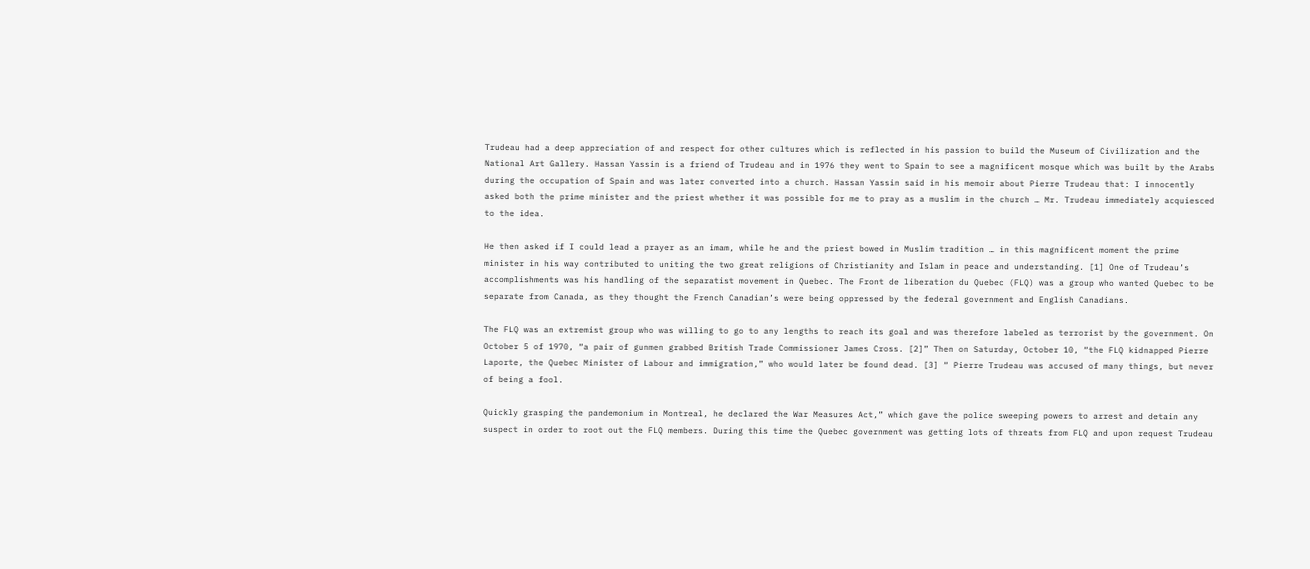Trudeau had a deep appreciation of and respect for other cultures which is reflected in his passion to build the Museum of Civilization and the National Art Gallery. Hassan Yassin is a friend of Trudeau and in 1976 they went to Spain to see a magnificent mosque which was built by the Arabs during the occupation of Spain and was later converted into a church. Hassan Yassin said in his memoir about Pierre Trudeau that: I innocently asked both the prime minister and the priest whether it was possible for me to pray as a muslim in the church … Mr. Trudeau immediately acquiesced to the idea.

He then asked if I could lead a prayer as an imam, while he and the priest bowed in Muslim tradition … in this magnificent moment the prime minister in his way contributed to uniting the two great religions of Christianity and Islam in peace and understanding. [1] One of Trudeau’s accomplishments was his handling of the separatist movement in Quebec. The Front de liberation du Quebec (FLQ) was a group who wanted Quebec to be separate from Canada, as they thought the French Canadian’s were being oppressed by the federal government and English Canadians.

The FLQ was an extremist group who was willing to go to any lengths to reach its goal and was therefore labeled as terrorist by the government. On October 5 of 1970, “a pair of gunmen grabbed British Trade Commissioner James Cross. [2]” Then on Saturday, October 10, “the FLQ kidnapped Pierre Laporte, the Quebec Minister of Labour and immigration,” who would later be found dead. [3] “ Pierre Trudeau was accused of many things, but never of being a fool.

Quickly grasping the pandemonium in Montreal, he declared the War Measures Act,” which gave the police sweeping powers to arrest and detain any suspect in order to root out the FLQ members. During this time the Quebec government was getting lots of threats from FLQ and upon request Trudeau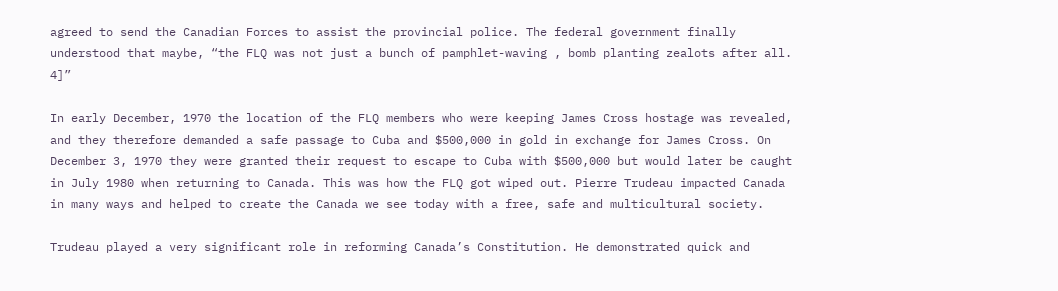agreed to send the Canadian Forces to assist the provincial police. The federal government finally understood that maybe, “the FLQ was not just a bunch of pamphlet-waving , bomb planting zealots after all. 4]”

In early December, 1970 the location of the FLQ members who were keeping James Cross hostage was revealed, and they therefore demanded a safe passage to Cuba and $500,000 in gold in exchange for James Cross. On December 3, 1970 they were granted their request to escape to Cuba with $500,000 but would later be caught in July 1980 when returning to Canada. This was how the FLQ got wiped out. Pierre Trudeau impacted Canada in many ways and helped to create the Canada we see today with a free, safe and multicultural society.

Trudeau played a very significant role in reforming Canada’s Constitution. He demonstrated quick and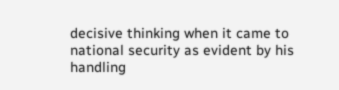decisive thinking when it came to national security as evident by his handling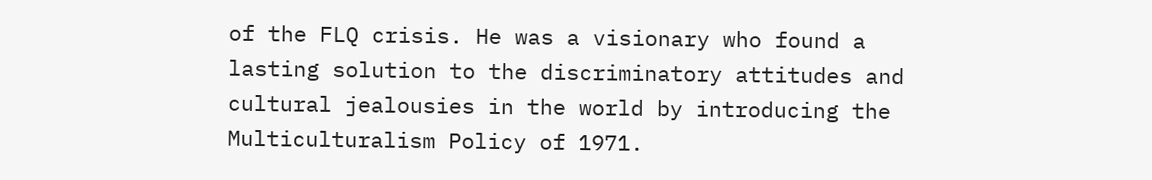of the FLQ crisis. He was a visionary who found a lasting solution to the discriminatory attitudes and cultural jealousies in the world by introducing the Multiculturalism Policy of 1971.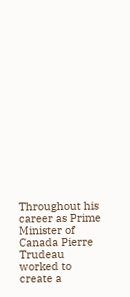Throughout his career as Prime Minister of Canada Pierre Trudeau worked to create a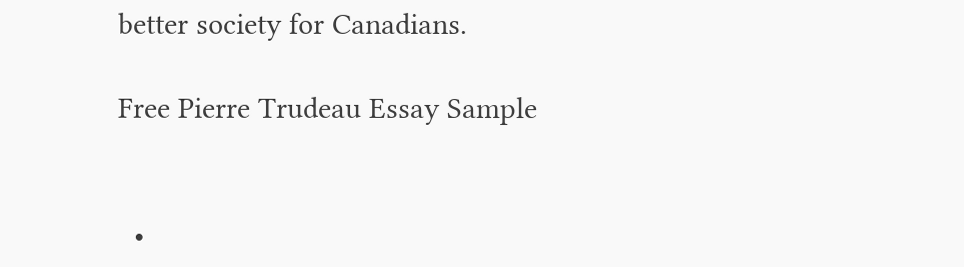better society for Canadians.

Free Pierre Trudeau Essay Sample


  •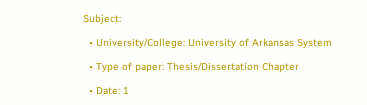Subject:

  • University/College: University of Arkansas System

  • Type of paper: Thesis/Dissertation Chapter

  • Date: 1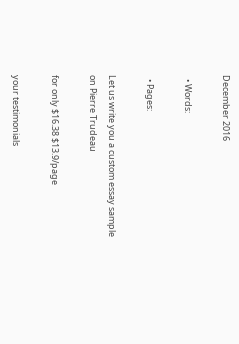December 2016

  • Words:

  • Pages:

Let us write you a custom essay sample on Pierre Trudeau

for only $16.38 $13.9/page

your testimonials